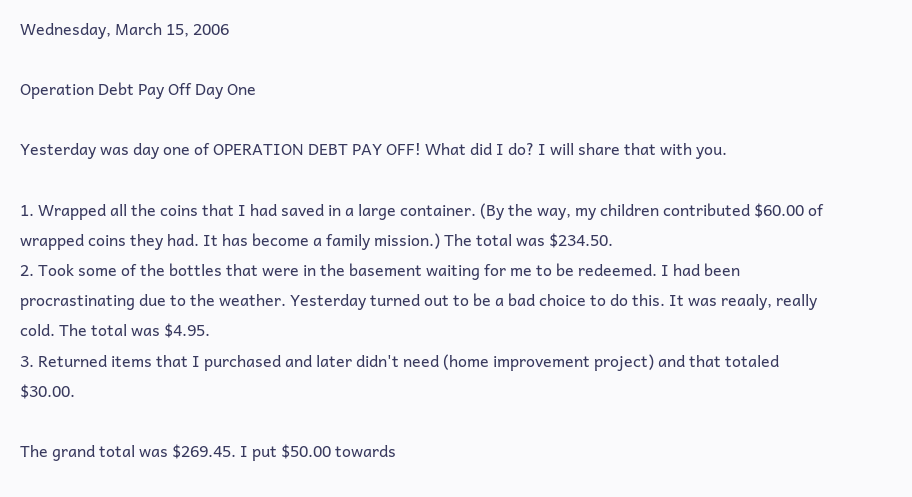Wednesday, March 15, 2006

Operation Debt Pay Off Day One

Yesterday was day one of OPERATION DEBT PAY OFF! What did I do? I will share that with you.

1. Wrapped all the coins that I had saved in a large container. (By the way, my children contributed $60.00 of wrapped coins they had. It has become a family mission.) The total was $234.50.
2. Took some of the bottles that were in the basement waiting for me to be redeemed. I had been procrastinating due to the weather. Yesterday turned out to be a bad choice to do this. It was reaaly, really cold. The total was $4.95.
3. Returned items that I purchased and later didn't need (home improvement project) and that totaled $30.00.

The grand total was $269.45. I put $50.00 towards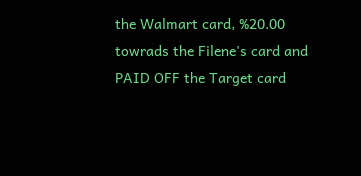the Walmart card, %20.00 towrads the Filene's card and PAID OFF the Target card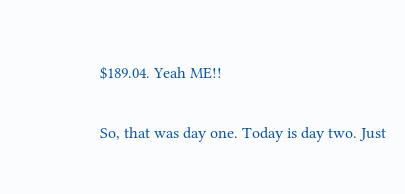$189.04. Yeah ME!!

So, that was day one. Today is day two. Just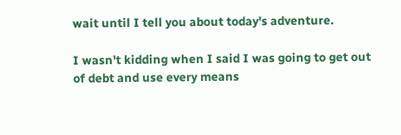wait until I tell you about today's adventure.

I wasn't kidding when I said I was going to get out of debt and use every means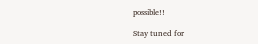possible!!

Stay tuned for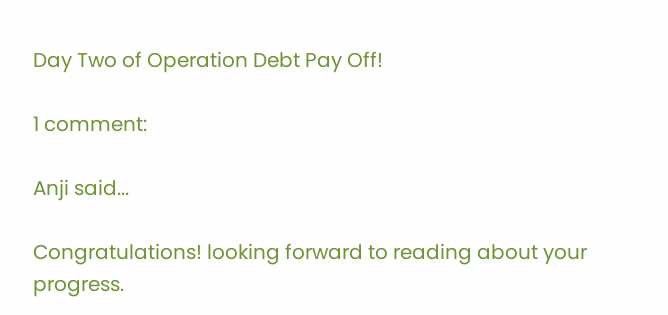Day Two of Operation Debt Pay Off!

1 comment:

Anji said...

Congratulations! looking forward to reading about your progress.